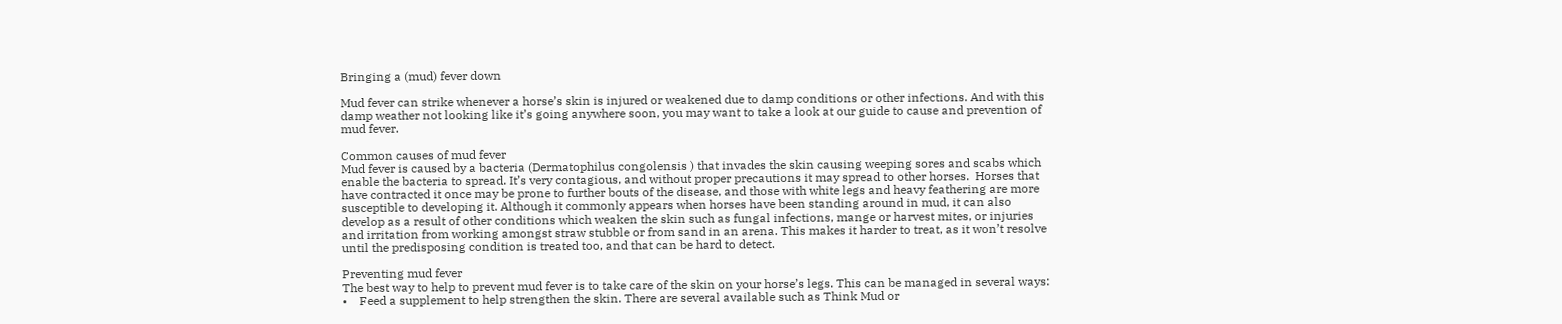Bringing a (mud) fever down

Mud fever can strike whenever a horse’s skin is injured or weakened due to damp conditions or other infections. And with this damp weather not looking like it’s going anywhere soon, you may want to take a look at our guide to cause and prevention of mud fever.

Common causes of mud fever
Mud fever is caused by a bacteria (Dermatophilus congolensis ) that invades the skin causing weeping sores and scabs which enable the bacteria to spread. It’s very contagious, and without proper precautions it may spread to other horses.  Horses that have contracted it once may be prone to further bouts of the disease, and those with white legs and heavy feathering are more susceptible to developing it. Although it commonly appears when horses have been standing around in mud, it can also develop as a result of other conditions which weaken the skin such as fungal infections, mange or harvest mites, or injuries and irritation from working amongst straw stubble or from sand in an arena. This makes it harder to treat, as it won’t resolve until the predisposing condition is treated too, and that can be hard to detect.

Preventing mud fever
The best way to help to prevent mud fever is to take care of the skin on your horse’s legs. This can be managed in several ways:
•    Feed a supplement to help strengthen the skin. There are several available such as Think Mud or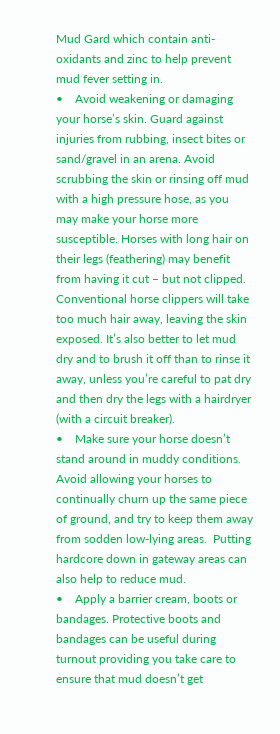Mud Gard which contain anti-oxidants and zinc to help prevent mud fever setting in.
•    Avoid weakening or damaging your horse’s skin. Guard against injuries from rubbing, insect bites or sand/gravel in an arena. Avoid scrubbing the skin or rinsing off mud with a high pressure hose, as you may make your horse more susceptible. Horses with long hair on their legs (feathering) may benefit from having it cut – but not clipped. Conventional horse clippers will take too much hair away, leaving the skin exposed. It’s also better to let mud dry and to brush it off than to rinse it away, unless you’re careful to pat dry and then dry the legs with a hairdryer (with a circuit breaker).
•    Make sure your horse doesn’t stand around in muddy conditions. Avoid allowing your horses to continually churn up the same piece of ground, and try to keep them away from sodden low-lying areas.  Putting hardcore down in gateway areas can also help to reduce mud.
•    Apply a barrier cream, boots or bandages. Protective boots and bandages can be useful during turnout providing you take care to ensure that mud doesn’t get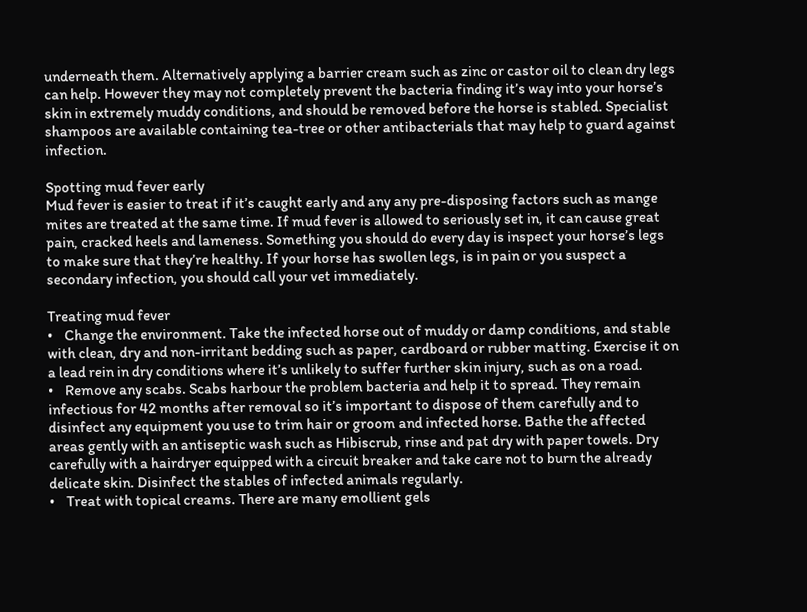underneath them. Alternatively applying a barrier cream such as zinc or castor oil to clean dry legs can help. However they may not completely prevent the bacteria finding it’s way into your horse’s skin in extremely muddy conditions, and should be removed before the horse is stabled. Specialist shampoos are available containing tea-tree or other antibacterials that may help to guard against infection.

Spotting mud fever early
Mud fever is easier to treat if it’s caught early and any any pre-disposing factors such as mange mites are treated at the same time. If mud fever is allowed to seriously set in, it can cause great pain, cracked heels and lameness. Something you should do every day is inspect your horse’s legs to make sure that they’re healthy. If your horse has swollen legs, is in pain or you suspect a secondary infection, you should call your vet immediately.

Treating mud fever
•    Change the environment. Take the infected horse out of muddy or damp conditions, and stable with clean, dry and non-irritant bedding such as paper, cardboard or rubber matting. Exercise it on a lead rein in dry conditions where it’s unlikely to suffer further skin injury, such as on a road.
•    Remove any scabs. Scabs harbour the problem bacteria and help it to spread. They remain infectious for 42 months after removal so it’s important to dispose of them carefully and to disinfect any equipment you use to trim hair or groom and infected horse. Bathe the affected areas gently with an antiseptic wash such as Hibiscrub, rinse and pat dry with paper towels. Dry carefully with a hairdryer equipped with a circuit breaker and take care not to burn the already delicate skin. Disinfect the stables of infected animals regularly.
•    Treat with topical creams. There are many emollient gels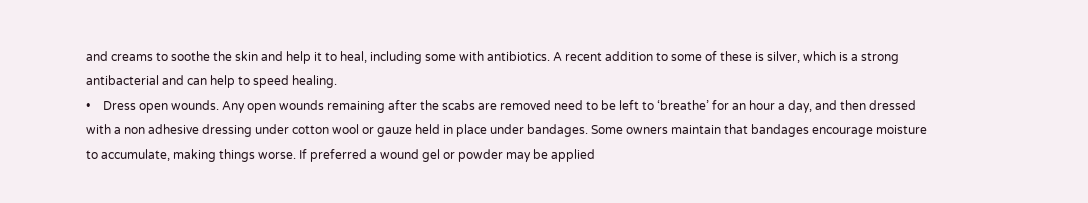and creams to soothe the skin and help it to heal, including some with antibiotics. A recent addition to some of these is silver, which is a strong antibacterial and can help to speed healing.
•    Dress open wounds. Any open wounds remaining after the scabs are removed need to be left to ‘breathe’ for an hour a day, and then dressed with a non adhesive dressing under cotton wool or gauze held in place under bandages. Some owners maintain that bandages encourage moisture to accumulate, making things worse. If preferred a wound gel or powder may be applied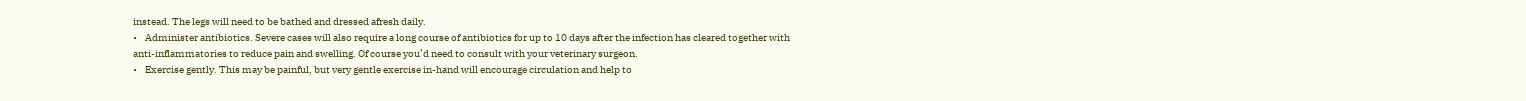instead. The legs will need to be bathed and dressed afresh daily.
•    Administer antibiotics. Severe cases will also require a long course of antibiotics for up to 10 days after the infection has cleared together with anti-inflammatories to reduce pain and swelling. Of course you’d need to consult with your veterinary surgeon.
•    Exercise gently. This may be painful, but very gentle exercise in-hand will encourage circulation and help to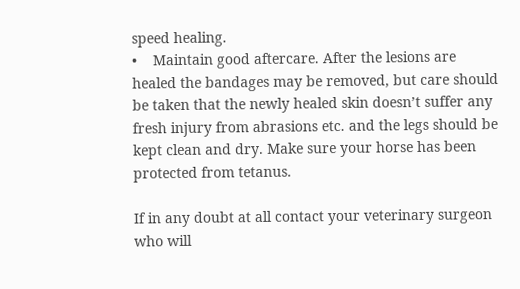speed healing.
•    Maintain good aftercare. After the lesions are healed the bandages may be removed, but care should be taken that the newly healed skin doesn’t suffer any fresh injury from abrasions etc. and the legs should be kept clean and dry. Make sure your horse has been protected from tetanus.

If in any doubt at all contact your veterinary surgeon who will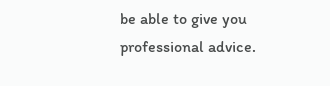be able to give you professional advice.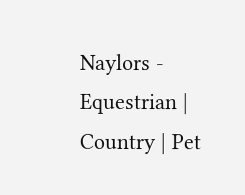Naylors - Equestrian | Country | Pet